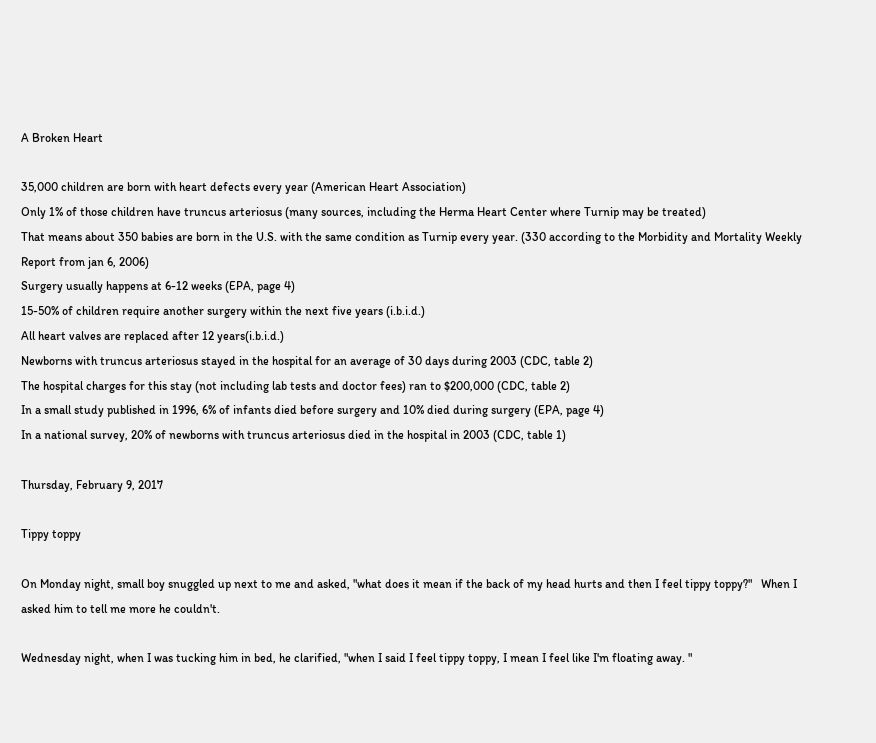A Broken Heart

35,000 children are born with heart defects every year (American Heart Association)
Only 1% of those children have truncus arteriosus (many sources, including the Herma Heart Center where Turnip may be treated)
That means about 350 babies are born in the U.S. with the same condition as Turnip every year. (330 according to the Morbidity and Mortality Weekly Report from jan 6, 2006)
Surgery usually happens at 6-12 weeks (EPA, page 4)
15-50% of children require another surgery within the next five years (i.b.i.d.)
All heart valves are replaced after 12 years(i.b.i.d.)
Newborns with truncus arteriosus stayed in the hospital for an average of 30 days during 2003 (CDC, table 2)
The hospital charges for this stay (not including lab tests and doctor fees) ran to $200,000 (CDC, table 2)
In a small study published in 1996, 6% of infants died before surgery and 10% died during surgery (EPA, page 4)
In a national survey, 20% of newborns with truncus arteriosus died in the hospital in 2003 (CDC, table 1)

Thursday, February 9, 2017

Tippy toppy

On Monday night, small boy snuggled up next to me and asked, "what does it mean if the back of my head hurts and then I feel tippy toppy?"   When I asked him to tell me more he couldn't.

Wednesday night, when I was tucking him in bed, he clarified, "when I said I feel tippy toppy, I mean I feel like I'm floating away. "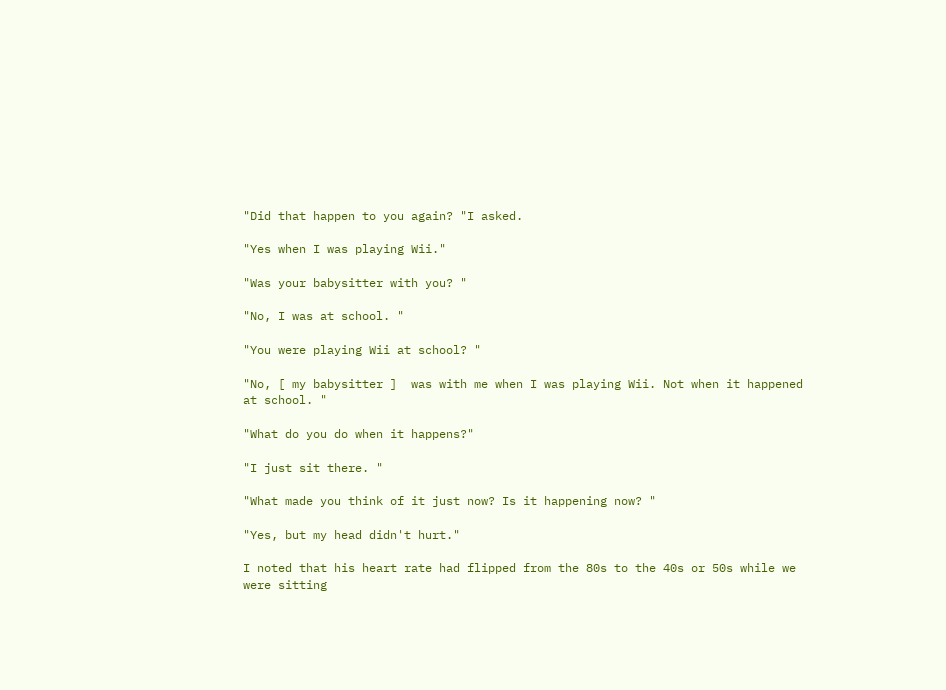"Did that happen to you again? "I asked.

"Yes when I was playing Wii."

"Was your babysitter with you? "

"No, I was at school. "

"You were playing Wii at school? "

"No, [ my babysitter ]  was with me when I was playing Wii. Not when it happened at school. "

"What do you do when it happens?"

"I just sit there. "

"What made you think of it just now? Is it happening now? "

"Yes, but my head didn't hurt."

I noted that his heart rate had flipped from the 80s to the 40s or 50s while we were sitting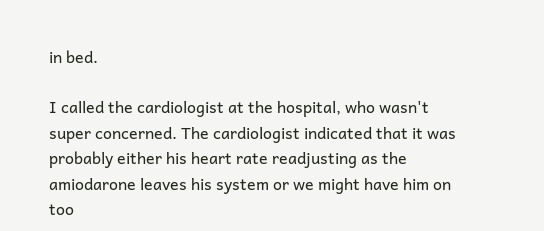in bed.

I called the cardiologist at the hospital, who wasn't super concerned. The cardiologist indicated that it was probably either his heart rate readjusting as the amiodarone leaves his system or we might have him on too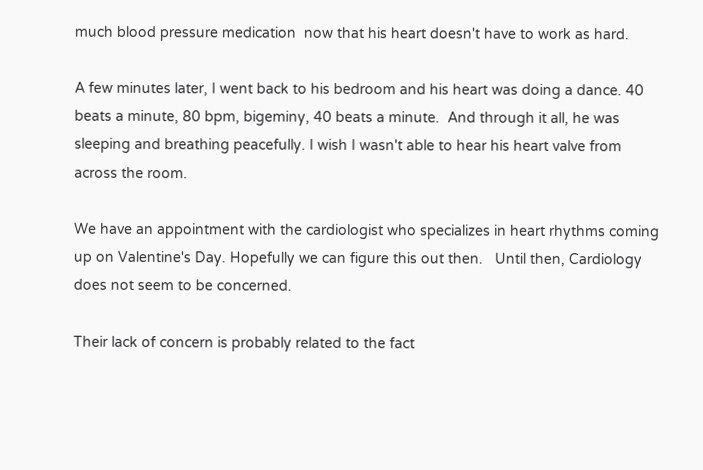much blood pressure medication  now that his heart doesn't have to work as hard.

A few minutes later, I went back to his bedroom and his heart was doing a dance. 40 beats a minute, 80 bpm, bigeminy, 40 beats a minute.  And through it all, he was sleeping and breathing peacefully. I wish I wasn't able to hear his heart valve from across the room.

We have an appointment with the cardiologist who specializes in heart rhythms coming up on Valentine's Day. Hopefully we can figure this out then.   Until then, Cardiology does not seem to be concerned.

Their lack of concern is probably related to the fact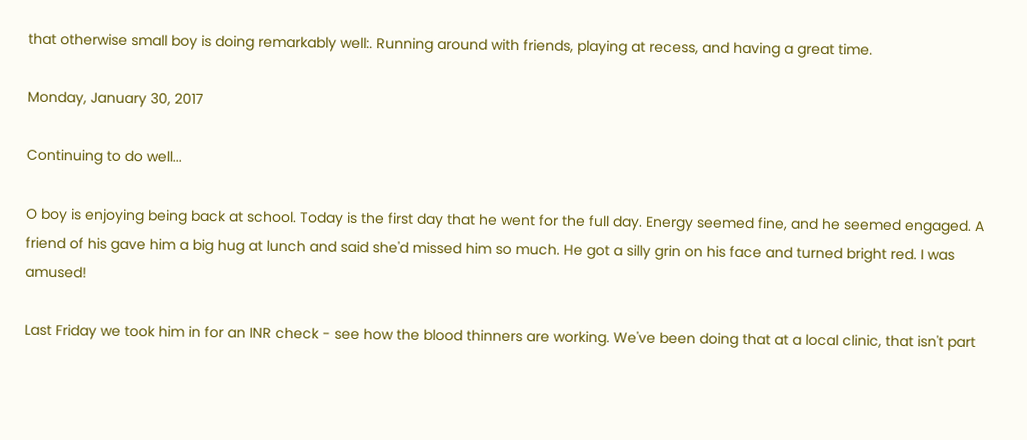that otherwise small boy is doing remarkably well:. Running around with friends, playing at recess, and having a great time.

Monday, January 30, 2017

Continuing to do well...

O boy is enjoying being back at school. Today is the first day that he went for the full day. Energy seemed fine, and he seemed engaged. A friend of his gave him a big hug at lunch and said she'd missed him so much. He got a silly grin on his face and turned bright red. I was amused!

Last Friday we took him in for an INR check - see how the blood thinners are working. We've been doing that at a local clinic, that isn't part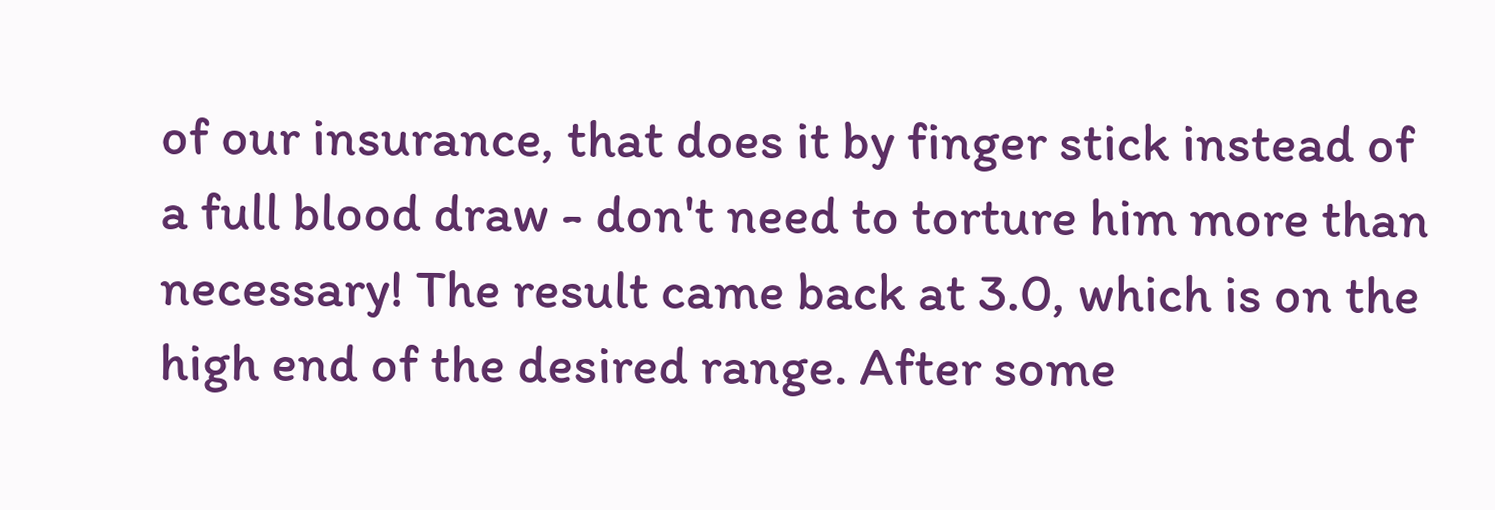of our insurance, that does it by finger stick instead of a full blood draw - don't need to torture him more than necessary! The result came back at 3.0, which is on the high end of the desired range. After some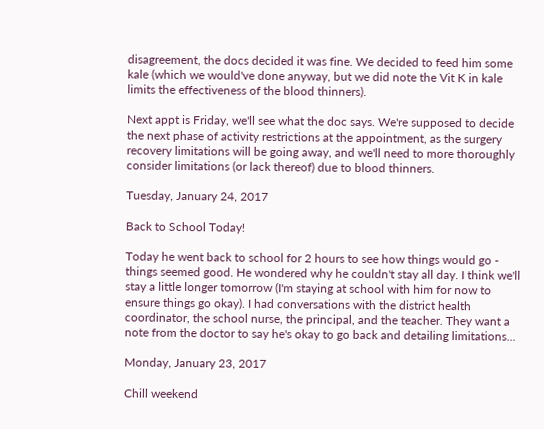disagreement, the docs decided it was fine. We decided to feed him some kale (which we would've done anyway, but we did note the Vit K in kale limits the effectiveness of the blood thinners).

Next appt is Friday, we'll see what the doc says. We're supposed to decide the next phase of activity restrictions at the appointment, as the surgery recovery limitations will be going away, and we'll need to more thoroughly consider limitations (or lack thereof) due to blood thinners.

Tuesday, January 24, 2017

Back to School Today!

Today he went back to school for 2 hours to see how things would go - things seemed good. He wondered why he couldn't stay all day. I think we'll stay a little longer tomorrow (I'm staying at school with him for now to ensure things go okay). I had conversations with the district health coordinator, the school nurse, the principal, and the teacher. They want a note from the doctor to say he's okay to go back and detailing limitations...

Monday, January 23, 2017

Chill weekend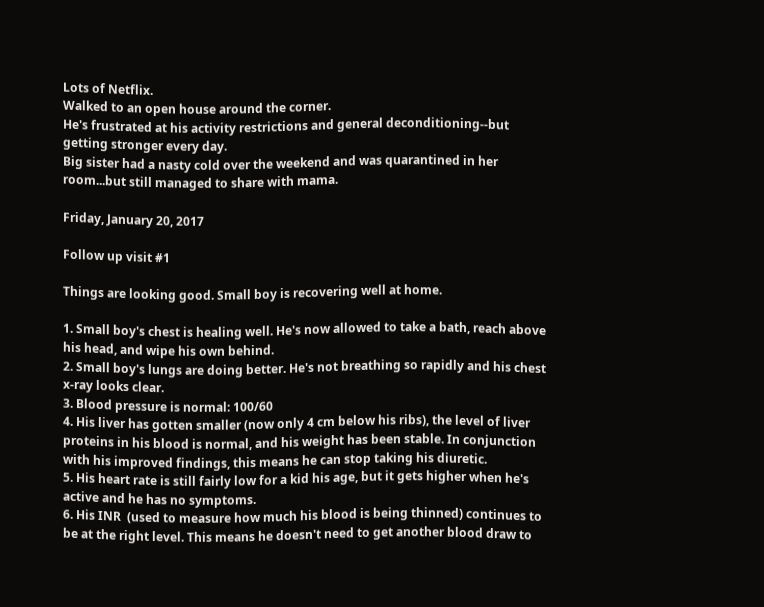Lots of Netflix.
Walked to an open house around the corner.
He's frustrated at his activity restrictions and general deconditioning--but getting stronger every day.
Big sister had a nasty cold over the weekend and was quarantined in her room...but still managed to share with mama.

Friday, January 20, 2017

Follow up visit #1

Things are looking good. Small boy is recovering well at home.

1. Small boy's chest is healing well. He's now allowed to take a bath, reach above his head, and wipe his own behind.
2. Small boy's lungs are doing better. He's not breathing so rapidly and his chest x-ray looks clear.
3. Blood pressure is normal: 100/60
4. His liver has gotten smaller (now only 4 cm below his ribs), the level of liver proteins in his blood is normal, and his weight has been stable. In conjunction with his improved findings, this means he can stop taking his diuretic.
5. His heart rate is still fairly low for a kid his age, but it gets higher when he's active and he has no symptoms.
6. His INR  (used to measure how much his blood is being thinned) continues to be at the right level. This means he doesn't need to get another blood draw to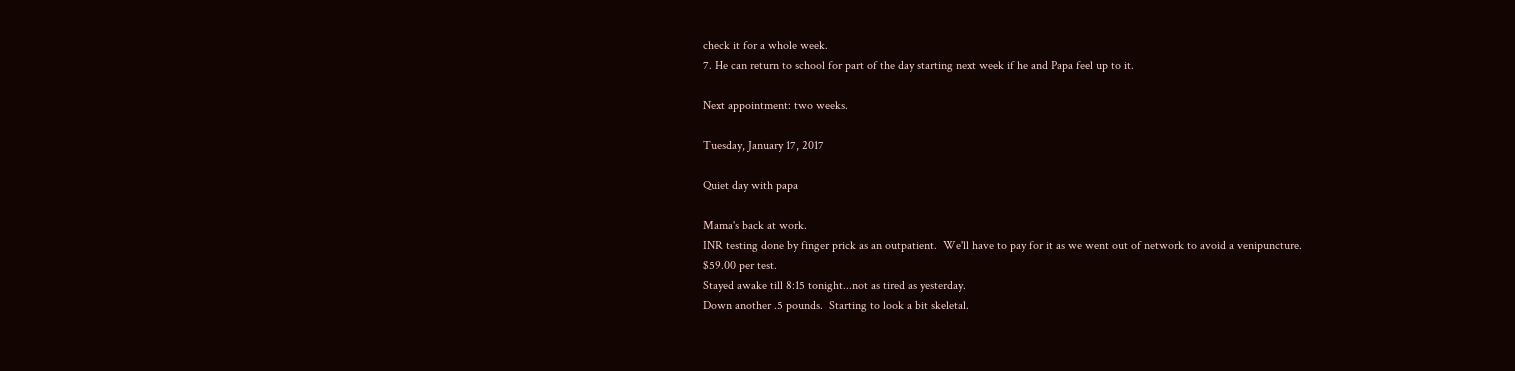check it for a whole week.
7. He can return to school for part of the day starting next week if he and Papa feel up to it.

Next appointment: two weeks.

Tuesday, January 17, 2017

Quiet day with papa

Mama's back at work.
INR testing done by finger prick as an outpatient.  We'll have to pay for it as we went out of network to avoid a venipuncture.  $59.00 per test.
Stayed awake till 8:15 tonight...not as tired as yesterday.
Down another .5 pounds.  Starting to look a bit skeletal.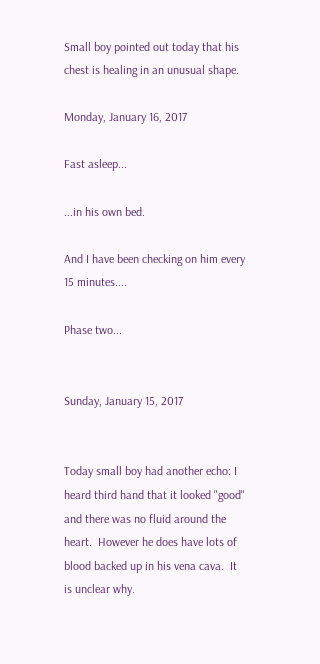Small boy pointed out today that his chest is healing in an unusual shape.

Monday, January 16, 2017

Fast asleep...

...in his own bed.

And I have been checking on him every 15 minutes....

Phase two...


Sunday, January 15, 2017


Today small boy had another echo: I heard third hand that it looked "good" and there was no fluid around the heart.  However he does have lots of blood backed up in his vena cava.  It is unclear why.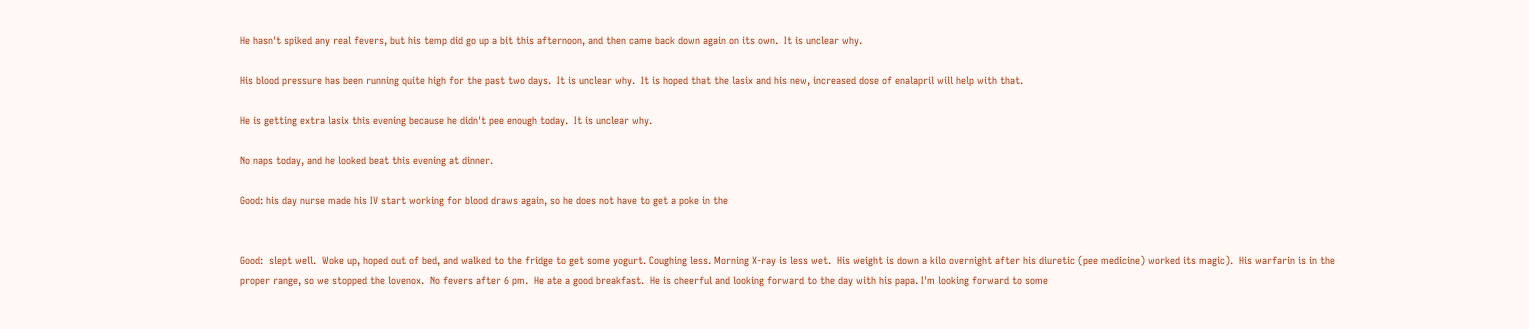He hasn't spiked any real fevers, but his temp did go up a bit this afternoon, and then came back down again on its own.  It is unclear why.

His blood pressure has been running quite high for the past two days.  It is unclear why.  It is hoped that the lasix and his new, increased dose of enalapril will help with that.

He is getting extra lasix this evening because he didn't pee enough today.  It is unclear why.

No naps today, and he looked beat this evening at dinner.

Good: his day nurse made his IV start working for blood draws again, so he does not have to get a poke in the


Good:  slept well.  Woke up, hoped out of bed, and walked to the fridge to get some yogurt. Coughing less. Morning X-ray is less wet.  His weight is down a kilo overnight after his diuretic (pee medicine) worked its magic).  His warfarin is in the proper range, so we stopped the lovenox.  No fevers after 6 pm.  He ate a good breakfast.  He is cheerful and looking forward to the day with his papa. I'm looking forward to some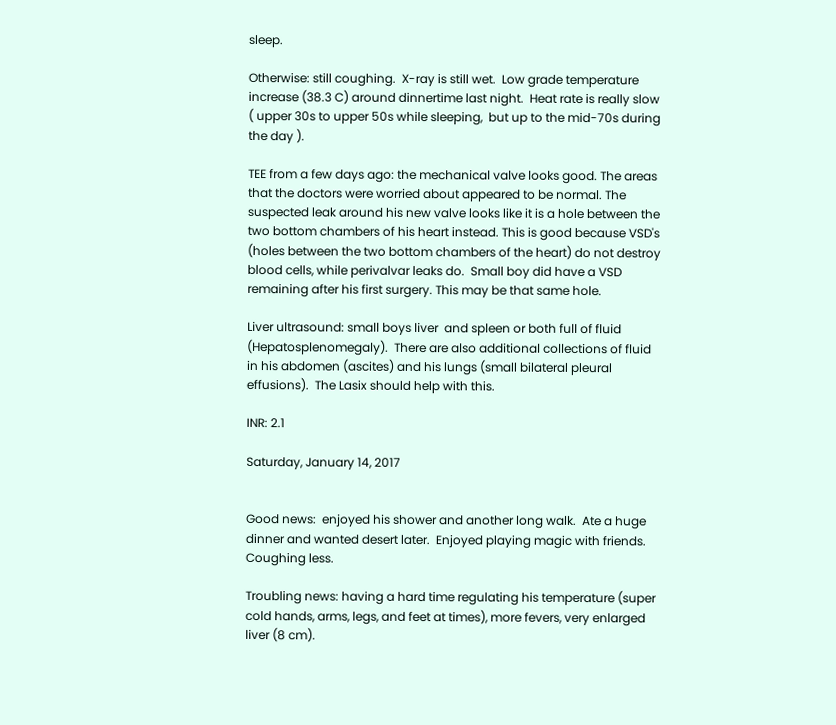sleep.

Otherwise: still coughing.  X-ray is still wet.  Low grade temperature increase (38.3 C) around dinnertime last night.  Heat rate is really slow ( upper 30s to upper 50s while sleeping,  but up to the mid-70s during the day ).

TEE from a few days ago: the mechanical valve looks good. The areas that the doctors were worried about appeared to be normal. The  suspected leak around his new valve looks like it is a hole between the two bottom chambers of his heart instead. This is good because VSD's (holes between the two bottom chambers of the heart) do not destroy blood cells, while perivalvar leaks do.  Small boy did have a VSD remaining after his first surgery. This may be that same hole.

Liver ultrasound: small boys liver  and spleen or both full of fluid (Hepatosplenomegaly).  There are also additional collections of fluid in his abdomen (ascites) and his lungs (small bilateral pleural effusions).  The Lasix should help with this.

INR: 2.1

Saturday, January 14, 2017


Good news:  enjoyed his shower and another long walk.  Ate a huge dinner and wanted desert later.  Enjoyed playing magic with friends. Coughing less.

Troubling news: having a hard time regulating his temperature (super cold hands, arms, legs, and feet at times), more fevers, very enlarged liver (8 cm).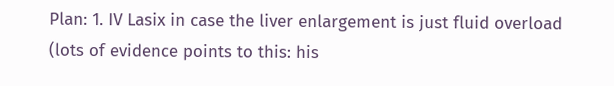Plan: 1. IV Lasix in case the liver enlargement is just fluid overload (lots of evidence points to this: his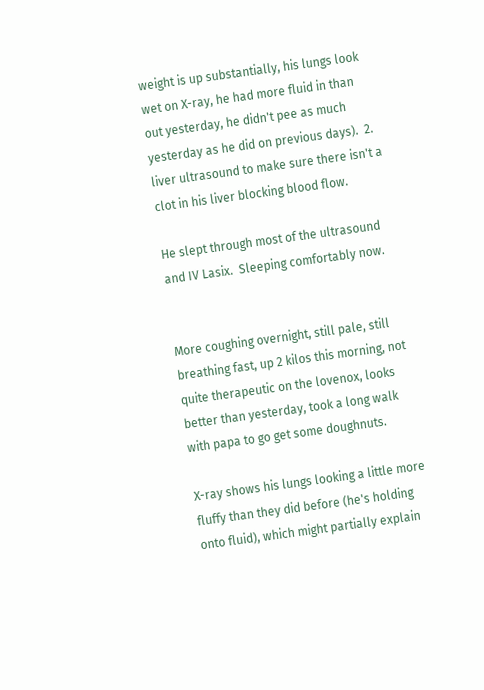weight is up substantially, his lungs look wet on X-ray, he had more fluid in than out yesterday, he didn't pee as much yesterday as he did on previous days).  2. liver ultrasound to make sure there isn't a clot in his liver blocking blood flow.

He slept through most of the ultrasound and IV Lasix.  Sleeping comfortably now.


More coughing overnight, still pale, still breathing fast, up 2 kilos this morning, not quite therapeutic on the lovenox, looks better than yesterday, took a long walk with papa to go get some doughnuts.

X-ray shows his lungs looking a little more fluffy than they did before (he's holding onto fluid), which might partially explain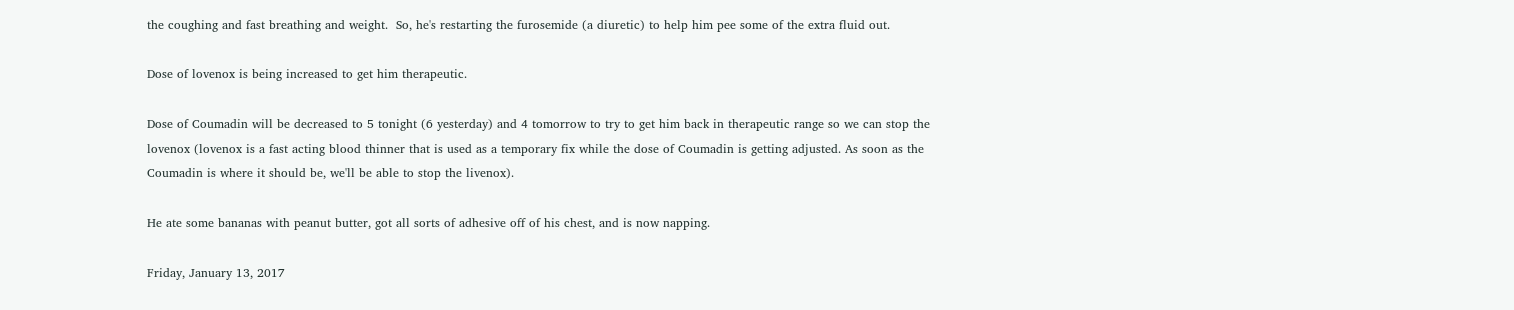the coughing and fast breathing and weight.  So, he's restarting the furosemide (a diuretic) to help him pee some of the extra fluid out.

Dose of lovenox is being increased to get him therapeutic.

Dose of Coumadin will be decreased to 5 tonight (6 yesterday) and 4 tomorrow to try to get him back in therapeutic range so we can stop the lovenox (lovenox is a fast acting blood thinner that is used as a temporary fix while the dose of Coumadin is getting adjusted. As soon as the Coumadin is where it should be, we'll be able to stop the livenox).

He ate some bananas with peanut butter, got all sorts of adhesive off of his chest, and is now napping.

Friday, January 13, 2017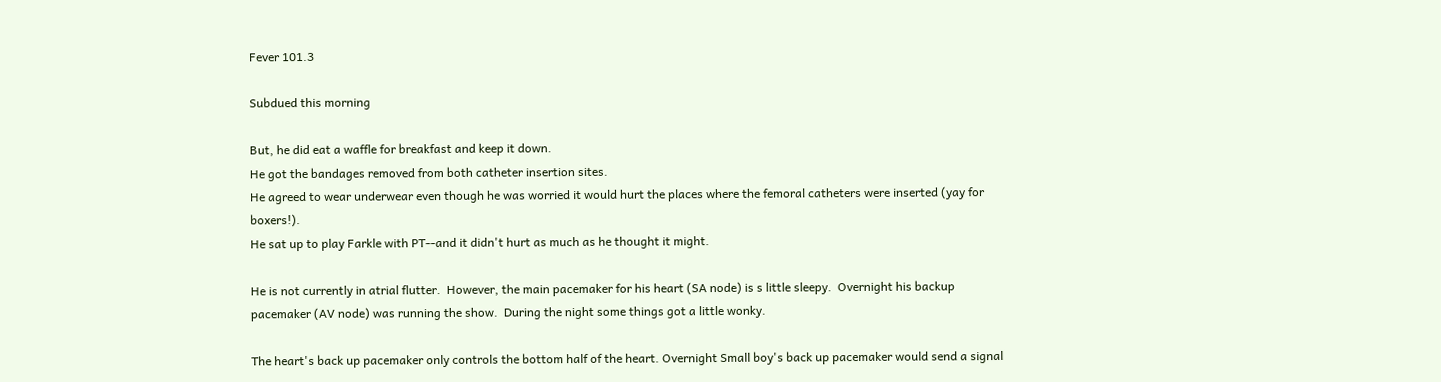Fever 101.3

Subdued this morning

But, he did eat a waffle for breakfast and keep it down.
He got the bandages removed from both catheter insertion sites.
He agreed to wear underwear even though he was worried it would hurt the places where the femoral catheters were inserted (yay for boxers!).
He sat up to play Farkle with PT--and it didn't hurt as much as he thought it might.

He is not currently in atrial flutter.  However, the main pacemaker for his heart (SA node) is s little sleepy.  Overnight his backup pacemaker (AV node) was running the show.  During the night some things got a little wonky.

The heart's back up pacemaker only controls the bottom half of the heart. Overnight Small boy's back up pacemaker would send a signal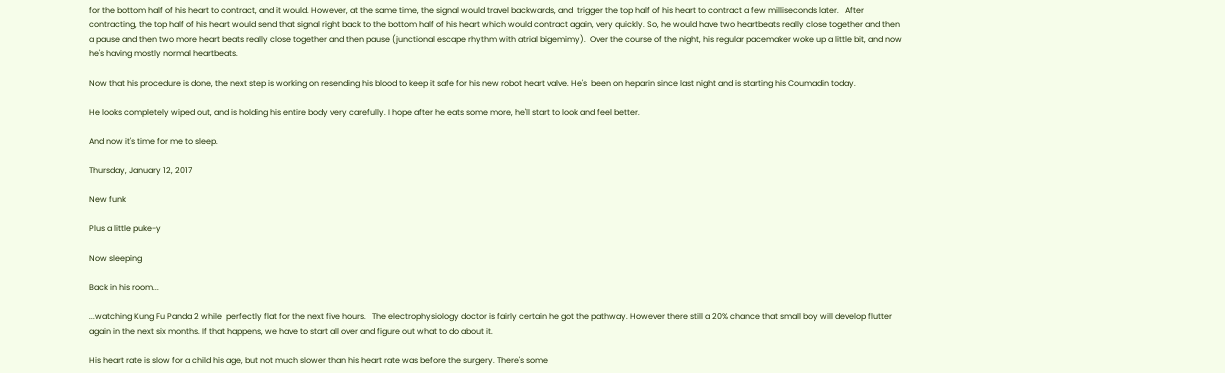for the bottom half of his heart to contract, and it would. However, at the same time, the signal would travel backwards, and  trigger the top half of his heart to contract a few milliseconds later.   After contracting, the top half of his heart would send that signal right back to the bottom half of his heart which would contract again, very quickly. So, he would have two heartbeats really close together and then a pause and then two more heart beats really close together and then pause (junctional escape rhythm with atrial bigemimy).  Over the course of the night, his regular pacemaker woke up a little bit, and now he's having mostly normal heartbeats.

Now that his procedure is done, the next step is working on resending his blood to keep it safe for his new robot heart valve. He's  been on heparin since last night and is starting his Coumadin today.

He looks completely wiped out, and is holding his entire body very carefully. I hope after he eats some more, he'll start to look and feel better.

And now it's time for me to sleep.

Thursday, January 12, 2017

New funk

Plus a little puke-y

Now sleeping

Back in his room...

...watching Kung Fu Panda 2 while  perfectly flat for the next five hours.   The electrophysiology doctor is fairly certain he got the pathway. However there still a 20% chance that small boy will develop flutter again in the next six months. If that happens, we have to start all over and figure out what to do about it.

His heart rate is slow for a child his age, but not much slower than his heart rate was before the surgery. There's some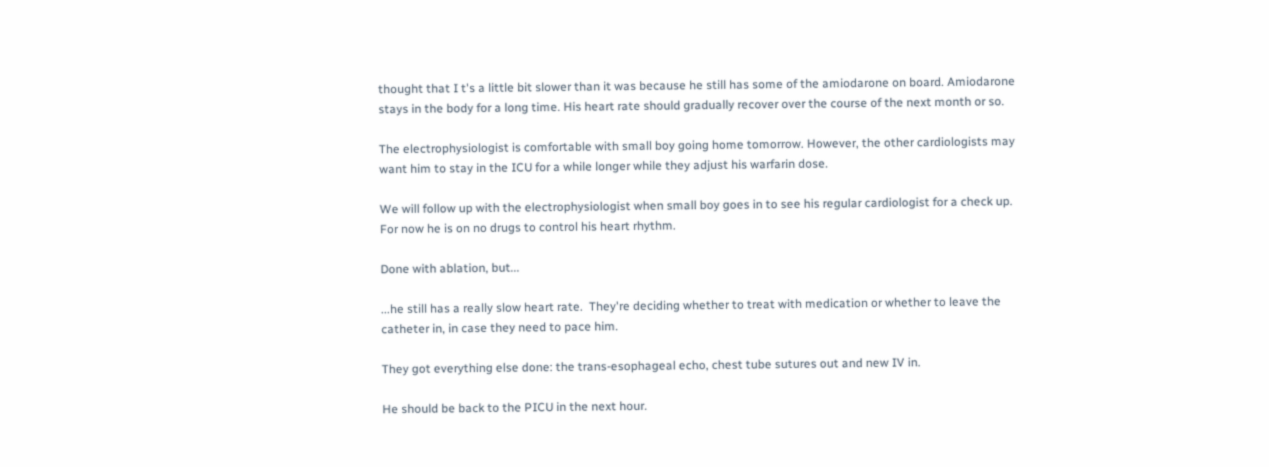thought that I t's a little bit slower than it was because he still has some of the amiodarone on board. Amiodarone stays in the body for a long time. His heart rate should gradually recover over the course of the next month or so.

The electrophysiologist is comfortable with small boy going home tomorrow. However, the other cardiologists may want him to stay in the ICU for a while longer while they adjust his warfarin dose.

We will follow up with the electrophysiologist when small boy goes in to see his regular cardiologist for a check up.  For now he is on no drugs to control his heart rhythm.

Done with ablation, but...

...he still has a really slow heart rate.  They're deciding whether to treat with medication or whether to leave the catheter in, in case they need to pace him.

They got everything else done: the trans-esophageal echo, chest tube sutures out and new IV in.

He should be back to the PICU in the next hour.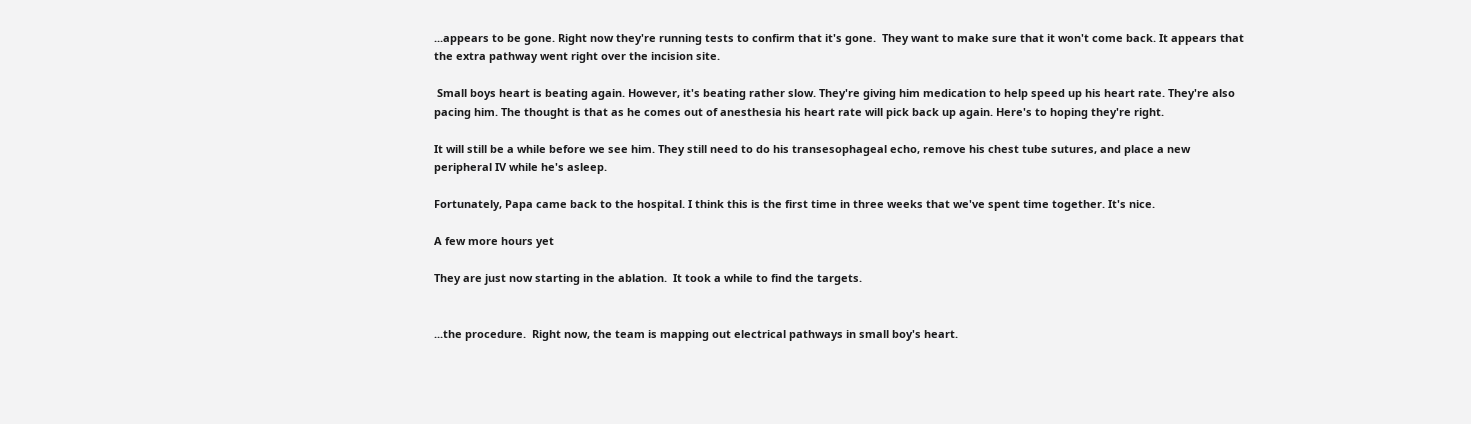...appears to be gone. Right now they're running tests to confirm that it's gone.  They want to make sure that it won't come back. It appears that the extra pathway went right over the incision site.

 Small boys heart is beating again. However, it's beating rather slow. They're giving him medication to help speed up his heart rate. They're also pacing him. The thought is that as he comes out of anesthesia his heart rate will pick back up again. Here's to hoping they're right.

It will still be a while before we see him. They still need to do his transesophageal echo, remove his chest tube sutures, and place a new peripheral IV while he's asleep.

Fortunately, Papa came back to the hospital. I think this is the first time in three weeks that we've spent time together. It's nice.

A few more hours yet

They are just now starting in the ablation.  It took a while to find the targets.


...the procedure.  Right now, the team is mapping out electrical pathways in small boy's heart.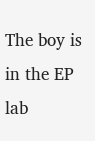The boy is in the EP lab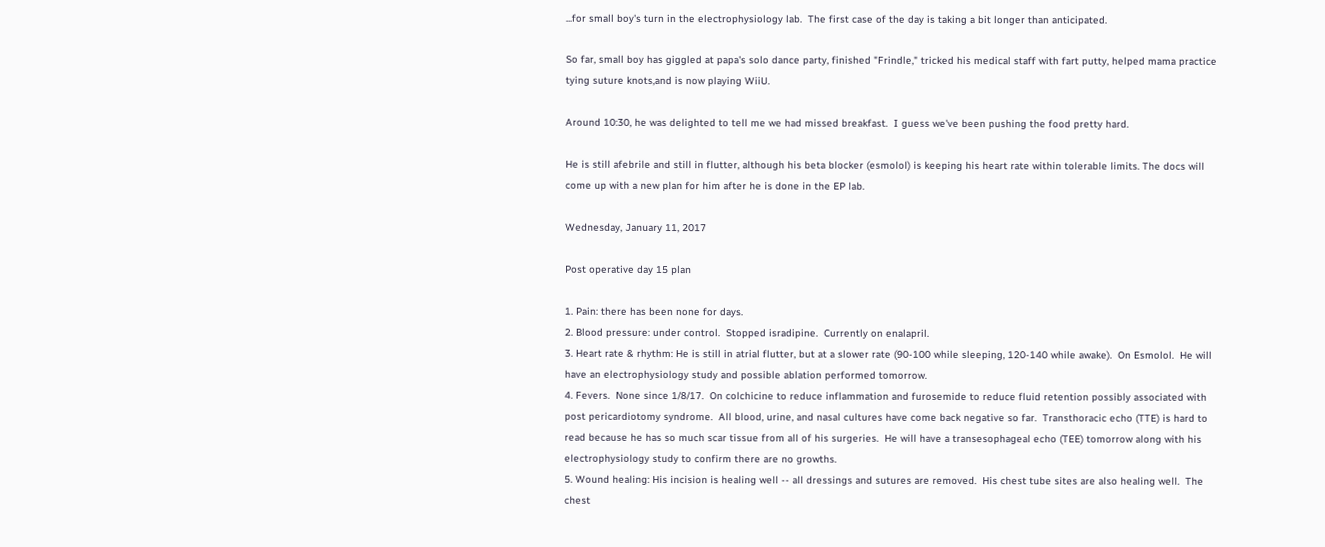...for small boy's turn in the electrophysiology lab.  The first case of the day is taking a bit longer than anticipated.

So far, small boy has giggled at papa's solo dance party, finished "Frindle," tricked his medical staff with fart putty, helped mama practice tying suture knots,and is now playing WiiU.

Around 10:30, he was delighted to tell me we had missed breakfast.  I guess we've been pushing the food pretty hard.

He is still afebrile and still in flutter, although his beta blocker (esmolol) is keeping his heart rate within tolerable limits. The docs will come up with a new plan for him after he is done in the EP lab.

Wednesday, January 11, 2017

Post operative day 15 plan

1. Pain: there has been none for days.
2. Blood pressure: under control.  Stopped isradipine.  Currently on enalapril.
3. Heart rate & rhythm: He is still in atrial flutter, but at a slower rate (90-100 while sleeping, 120-140 while awake).  On Esmolol.  He will have an electrophysiology study and possible ablation performed tomorrow.
4. Fevers.  None since 1/8/17.  On colchicine to reduce inflammation and furosemide to reduce fluid retention possibly associated with post pericardiotomy syndrome.  All blood, urine, and nasal cultures have come back negative so far.  Transthoracic echo (TTE) is hard to read because he has so much scar tissue from all of his surgeries.  He will have a transesophageal echo (TEE) tomorrow along with his electrophysiology study to confirm there are no growths.
5. Wound healing: His incision is healing well -- all dressings and sutures are removed.  His chest tube sites are also healing well.  The chest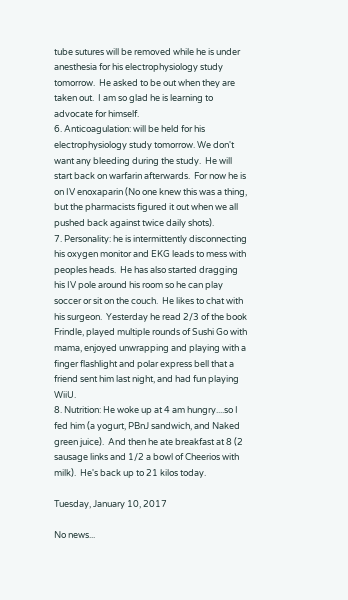tube sutures will be removed while he is under anesthesia for his electrophysiology study tomorrow.  He asked to be out when they are taken out.  I am so glad he is learning to advocate for himself.
6. Anticoagulation: will be held for his electrophysiology study tomorrow. We don't want any bleeding during the study.  He will start back on warfarin afterwards.  For now he is on IV enoxaparin (No one knew this was a thing, but the pharmacists figured it out when we all pushed back against twice daily shots).
7. Personality: he is intermittently disconnecting his oxygen monitor and EKG leads to mess with peoples heads.  He has also started dragging his IV pole around his room so he can play soccer or sit on the couch.  He likes to chat with his surgeon.  Yesterday he read 2/3 of the book Frindle, played multiple rounds of Sushi Go with mama, enjoyed unwrapping and playing with a finger flashlight and polar express bell that a friend sent him last night, and had fun playing WiiU.
8. Nutrition: He woke up at 4 am hungry....so I fed him (a yogurt, PBnJ sandwich, and Naked green juice).  And then he ate breakfast at 8 (2 sausage links and 1/2 a bowl of Cheerios with milk).  He's back up to 21 kilos today.

Tuesday, January 10, 2017

No news...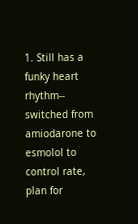1. Still has a funky heart rhythm-- switched from amiodarone to esmolol to control rate, plan for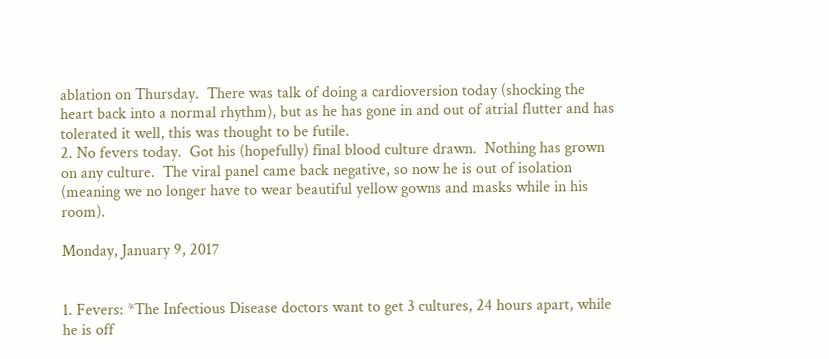ablation on Thursday.  There was talk of doing a cardioversion today (shocking the heart back into a normal rhythm), but as he has gone in and out of atrial flutter and has tolerated it well, this was thought to be futile.
2. No fevers today.  Got his (hopefully) final blood culture drawn.  Nothing has grown on any culture.  The viral panel came back negative, so now he is out of isolation (meaning we no longer have to wear beautiful yellow gowns and masks while in his room).

Monday, January 9, 2017


1. Fevers: *The Infectious Disease doctors want to get 3 cultures, 24 hours apart, while he is off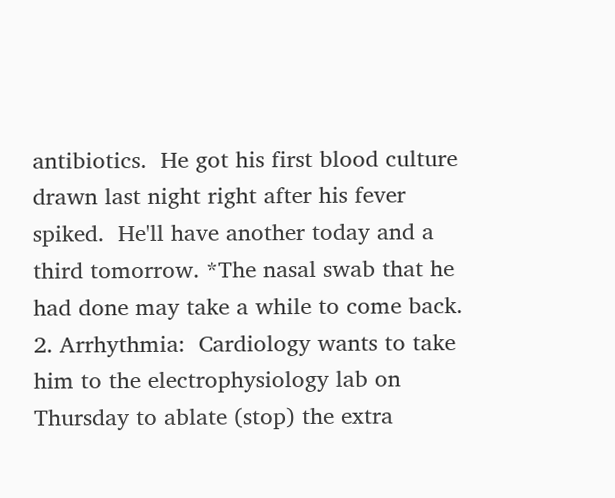antibiotics.  He got his first blood culture drawn last night right after his fever spiked.  He'll have another today and a third tomorrow. *The nasal swab that he had done may take a while to come back.
2. Arrhythmia:  Cardiology wants to take him to the electrophysiology lab on Thursday to ablate (stop) the extra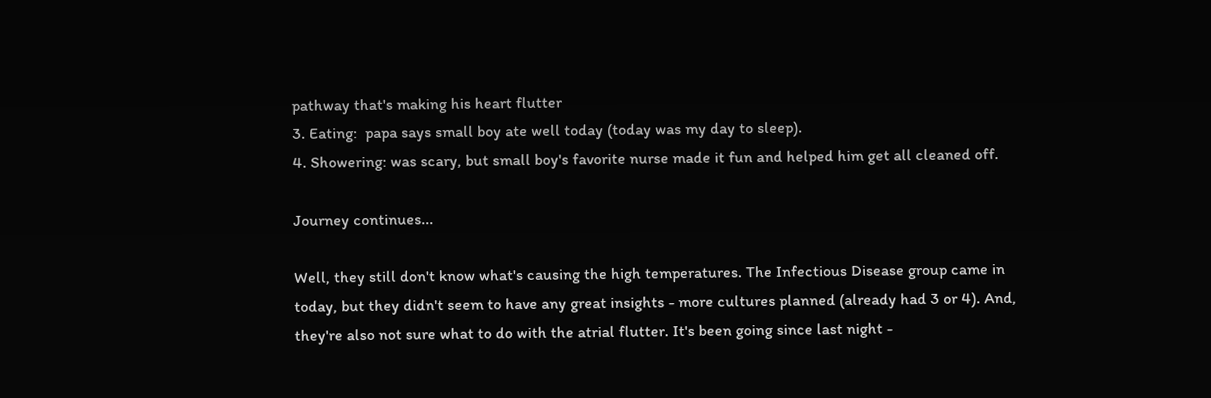pathway that's making his heart flutter
3. Eating:  papa says small boy ate well today (today was my day to sleep).
4. Showering: was scary, but small boy's favorite nurse made it fun and helped him get all cleaned off.

Journey continues...

Well, they still don't know what's causing the high temperatures. The Infectious Disease group came in today, but they didn't seem to have any great insights - more cultures planned (already had 3 or 4). And, they're also not sure what to do with the atrial flutter. It's been going since last night -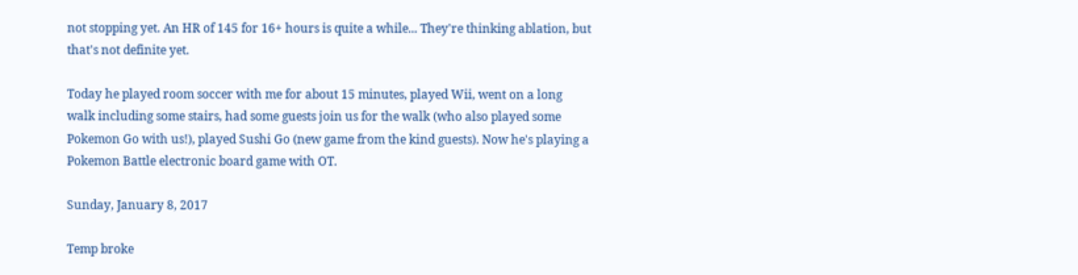not stopping yet. An HR of 145 for 16+ hours is quite a while... They're thinking ablation, but that's not definite yet.

Today he played room soccer with me for about 15 minutes, played Wii, went on a long walk including some stairs, had some guests join us for the walk (who also played some Pokemon Go with us!), played Sushi Go (new game from the kind guests). Now he's playing a Pokemon Battle electronic board game with OT.

Sunday, January 8, 2017

Temp broke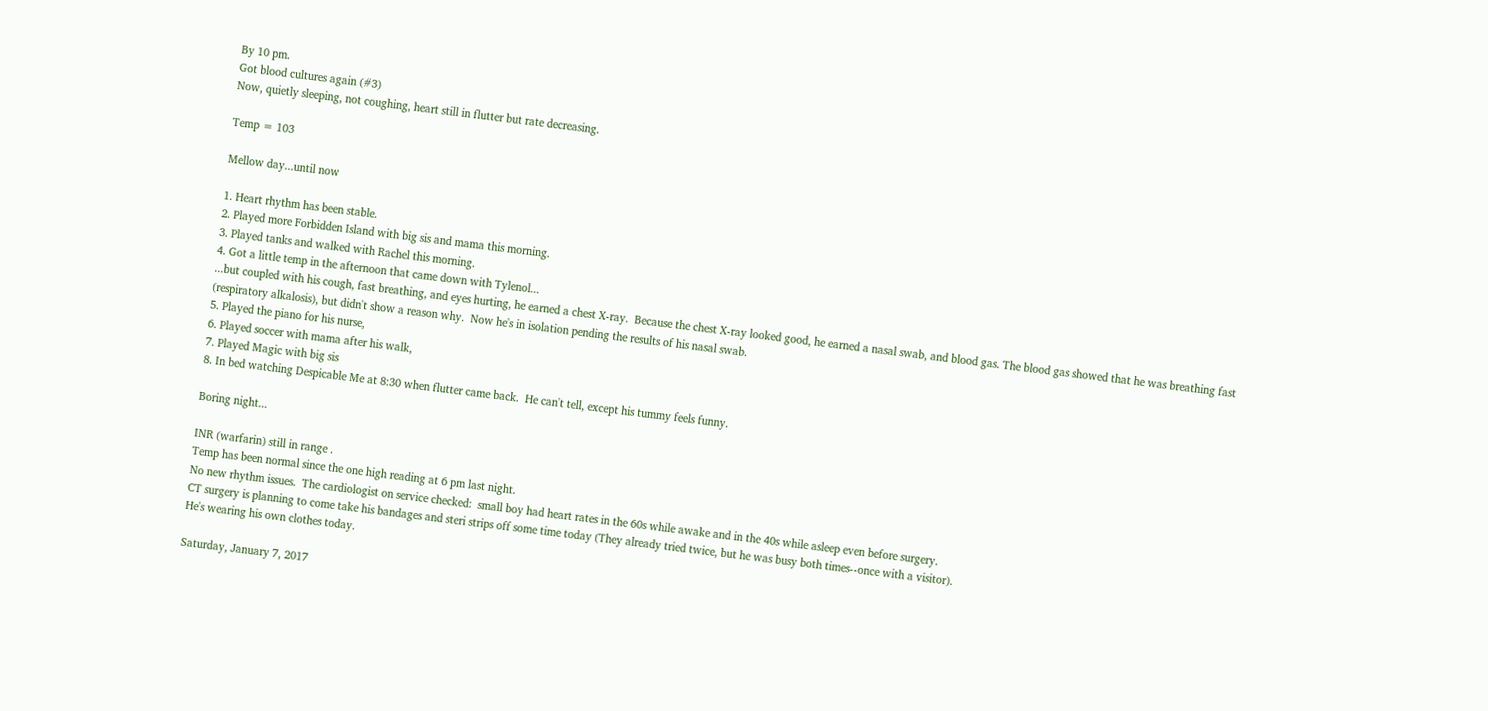By 10 pm.
Got blood cultures again (#3)
Now, quietly sleeping, not coughing, heart still in flutter but rate decreasing.

Temp = 103

Mellow day...until now

1. Heart rhythm has been stable.
2. Played more Forbidden Island with big sis and mama this morning.
3. Played tanks and walked with Rachel this morning.
4. Got a little temp in the afternoon that came down with Tylenol...
...but coupled with his cough, fast breathing, and eyes hurting, he earned a chest X-ray.  Because the chest X-ray looked good, he earned a nasal swab, and blood gas. The blood gas showed that he was breathing fast (respiratory alkalosis), but didn't show a reason why.  Now he's in isolation pending the results of his nasal swab.
5. Played the piano for his nurse,
6. Played soccer with mama after his walk,
7. Played Magic with big sis
8. In bed watching Despicable Me at 8:30 when flutter came back.  He can't tell, except his tummy feels funny.

Boring night...

INR (warfarin) still in range .
Temp has been normal since the one high reading at 6 pm last night.
No new rhythm issues.  The cardiologist on service checked:  small boy had heart rates in the 60s while awake and in the 40s while asleep even before surgery.
CT surgery is planning to come take his bandages and steri strips off some time today (They already tried twice, but he was busy both times--once with a visitor).
He's wearing his own clothes today.

Saturday, January 7, 2017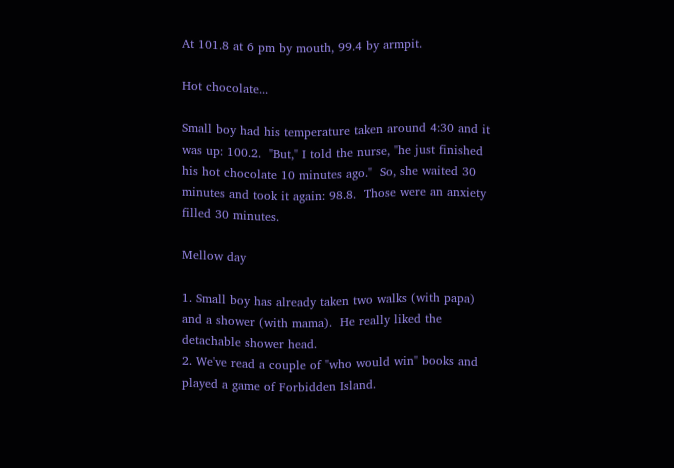At 101.8 at 6 pm by mouth, 99.4 by armpit.

Hot chocolate...

Small boy had his temperature taken around 4:30 and it was up: 100.2.  "But," I told the nurse, "he just finished his hot chocolate 10 minutes ago."  So, she waited 30 minutes and took it again: 98.8.  Those were an anxiety filled 30 minutes.

Mellow day

1. Small boy has already taken two walks (with papa) and a shower (with mama).  He really liked the detachable shower head.
2. We've read a couple of "who would win" books and played a game of Forbidden Island.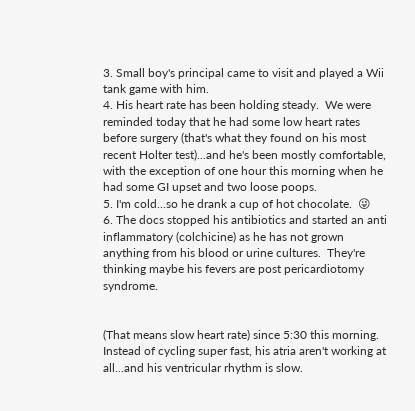3. Small boy's principal came to visit and played a Wii tank game with him.
4. His heart rate has been holding steady.  We were reminded today that he had some low heart rates before surgery (that's what they found on his most recent Holter test)...and he's been mostly comfortable, with the exception of one hour this morning when he had some GI upset and two loose poops.
5. I'm cold...so he drank a cup of hot chocolate.  😜
6. The docs stopped his antibiotics and started an anti inflammatory (colchicine) as he has not grown anything from his blood or urine cultures.  They're thinking maybe his fevers are post pericardiotomy syndrome.


(That means slow heart rate) since 5:30 this morning.  Instead of cycling super fast, his atria aren't working at all...and his ventricular rhythm is slow.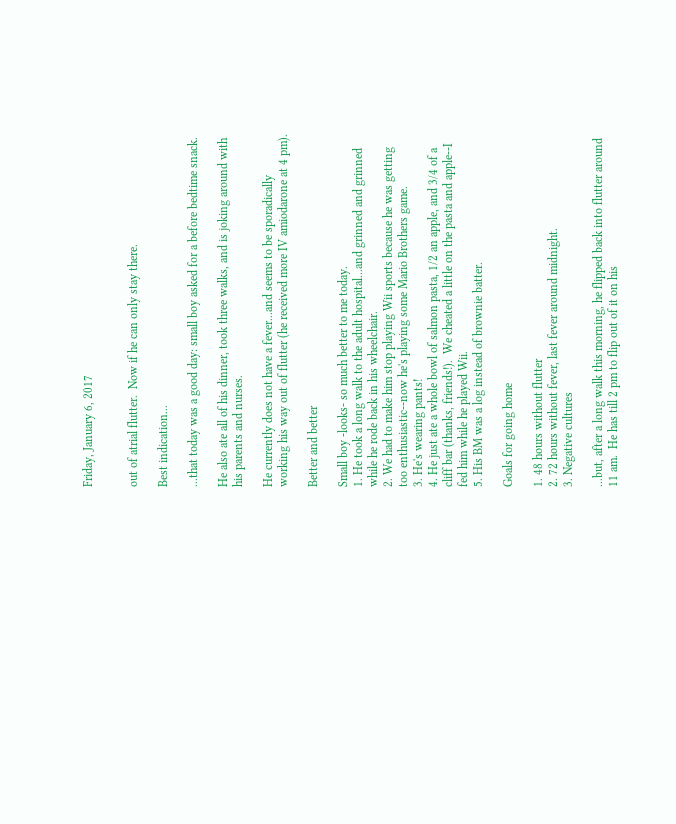Friday, January 6, 2017


out of atrial flutter.  Now if he can only stay there.

Best indication...

...that today was a good day: small boy asked for a before bedtime snack.

He also ate all of his dinner, took three walks, and is joking around with his parents and nurses.

He currently does not have a fever...and seems to be sporadically working his way out of flutter (he received more IV amiodarone at 4 pm).

Better and better

Small boy -looks- so much better to me today.
1. He took a long walk to the adult hospital...and grinned and grinned while he rode back in his wheelchair.
2. We had to make him stop playing Wii sports because he was getting too enthusiastic--now he's playing some Mario Brothers game.
3. He's wearing pants!
4. He just ate a whole bowl of salmon pasta, 1/2 an apple, and 3/4 of a cliff bar (thanks, friends!).  We cheated a little on the pasta and apple--I fed him while he played Wii.
5. His BM was a log instead of brownie batter.

Goals for going home

1. 48 hours without flutter
2. 72 hours without fever, last fever around midnight.
3. Negative cultures

...but, after a long walk this morning, he flipped back into flutter around 11 am.  He has till 2 pm to flip out of it on his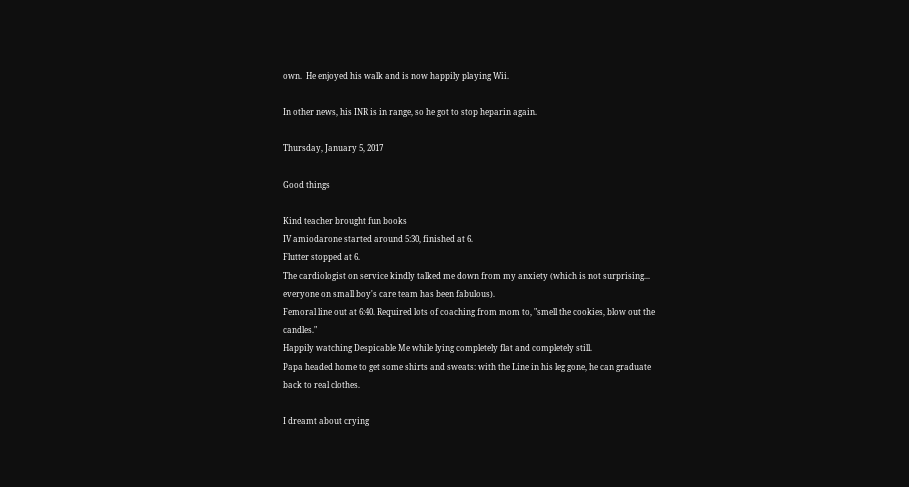own.  He enjoyed his walk and is now happily playing Wii.

In other news, his INR is in range, so he got to stop heparin again.

Thursday, January 5, 2017

Good things

Kind teacher brought fun books
IV amiodarone started around 5:30, finished at 6.
Flutter stopped at 6.
The cardiologist on service kindly talked me down from my anxiety (which is not surprising... everyone on small boy's care team has been fabulous).
Femoral line out at 6:40. Required lots of coaching from mom to, "smell the cookies, blow out the candles."
Happily watching Despicable Me while lying completely flat and completely still.
Papa headed home to get some shirts and sweats: with the Line in his leg gone, he can graduate back to real clothes.

I dreamt about crying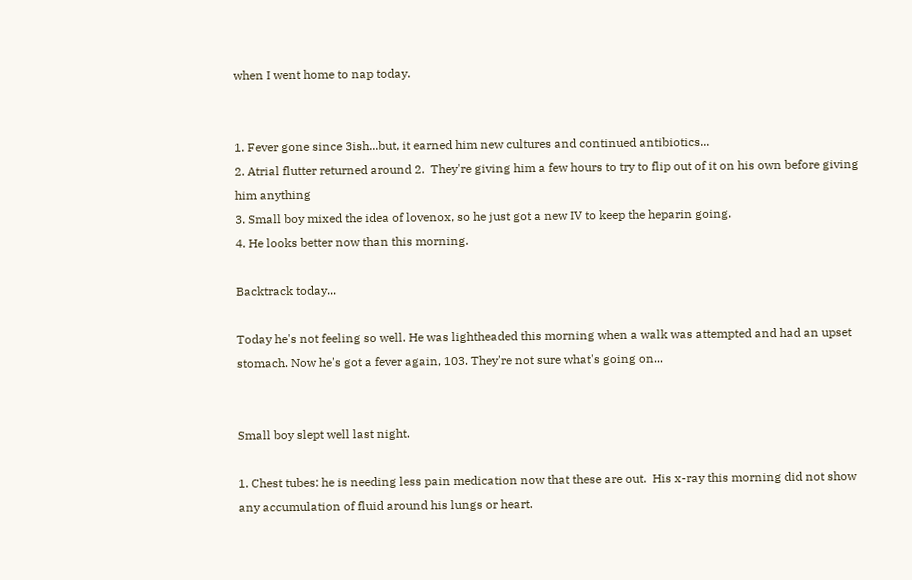when I went home to nap today.


1. Fever gone since 3ish...but, it earned him new cultures and continued antibiotics...
2. Atrial flutter returned around 2.  They're giving him a few hours to try to flip out of it on his own before giving him anything
3. Small boy mixed the idea of lovenox, so he just got a new IV to keep the heparin going.
4. He looks better now than this morning.

Backtrack today...

Today he's not feeling so well. He was lightheaded this morning when a walk was attempted and had an upset stomach. Now he's got a fever again, 103. They're not sure what's going on...


Small boy slept well last night.

1. Chest tubes: he is needing less pain medication now that these are out.  His x-ray this morning did not show any accumulation of fluid around his lungs or heart.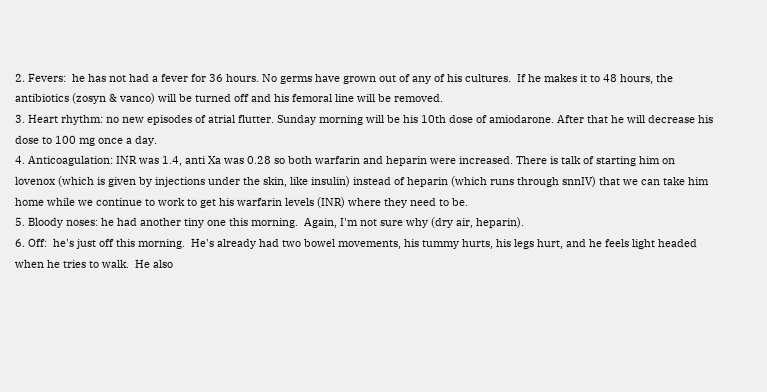2. Fevers:  he has not had a fever for 36 hours. No germs have grown out of any of his cultures.  If he makes it to 48 hours, the antibiotics (zosyn & vanco) will be turned off and his femoral line will be removed.
3. Heart rhythm: no new episodes of atrial flutter. Sunday morning will be his 10th dose of amiodarone. After that he will decrease his dose to 100 mg once a day.
4. Anticoagulation: INR was 1.4, anti Xa was 0.28 so both warfarin and heparin were increased. There is talk of starting him on lovenox (which is given by injections under the skin, like insulin) instead of heparin (which runs through snnIV) that we can take him home while we continue to work to get his warfarin levels (INR) where they need to be.
5. Bloody noses: he had another tiny one this morning.  Again, I'm not sure why (dry air, heparin).
6. Off:  he's just off this morning.  He's already had two bowel movements, his tummy hurts, his legs hurt, and he feels light headed when he tries to walk.  He also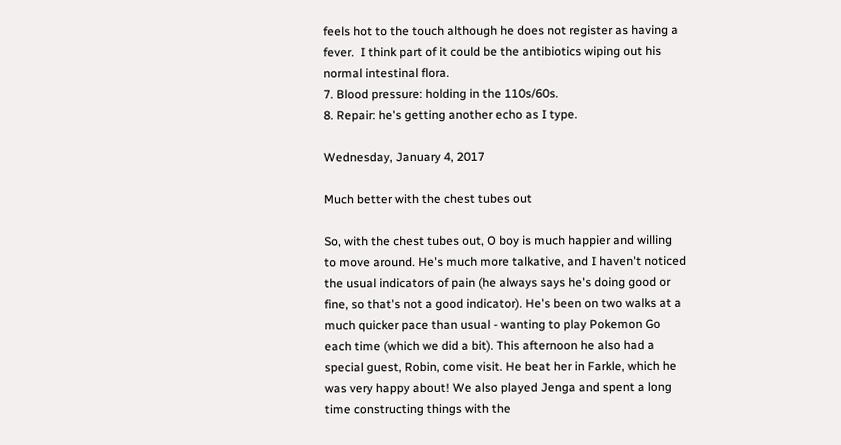feels hot to the touch although he does not register as having a fever.  I think part of it could be the antibiotics wiping out his normal intestinal flora.
7. Blood pressure: holding in the 110s/60s.
8. Repair: he's getting another echo as I type.

Wednesday, January 4, 2017

Much better with the chest tubes out

So, with the chest tubes out, O boy is much happier and willing to move around. He's much more talkative, and I haven't noticed the usual indicators of pain (he always says he's doing good or fine, so that's not a good indicator). He's been on two walks at a much quicker pace than usual - wanting to play Pokemon Go each time (which we did a bit). This afternoon he also had a special guest, Robin, come visit. He beat her in Farkle, which he was very happy about! We also played Jenga and spent a long time constructing things with the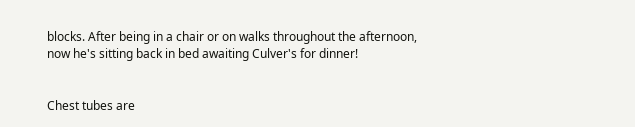blocks. After being in a chair or on walks throughout the afternoon, now he's sitting back in bed awaiting Culver's for dinner!


Chest tubes are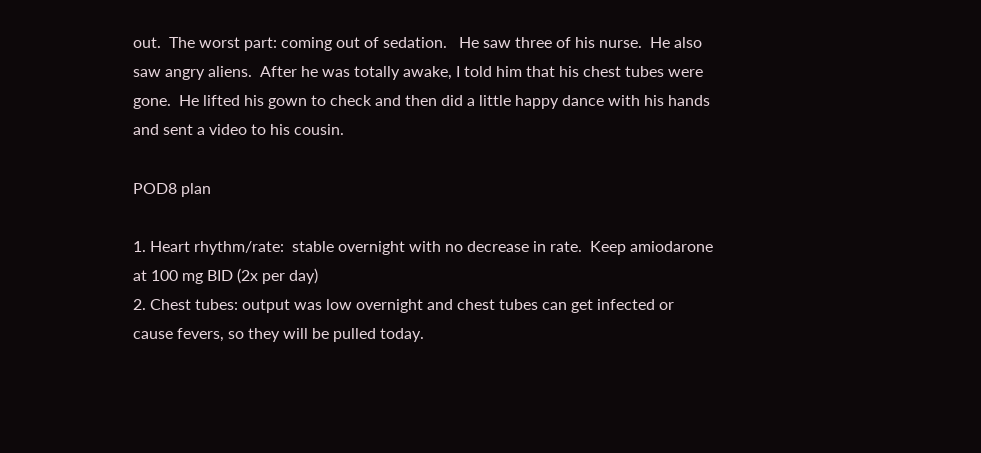out.  The worst part: coming out of sedation.   He saw three of his nurse.  He also saw angry aliens.  After he was totally awake, I told him that his chest tubes were gone.  He lifted his gown to check and then did a little happy dance with his hands and sent a video to his cousin.

POD8 plan

1. Heart rhythm/rate:  stable overnight with no decrease in rate.  Keep amiodarone at 100 mg BID (2x per day)
2. Chest tubes: output was low overnight and chest tubes can get infected or cause fevers, so they will be pulled today.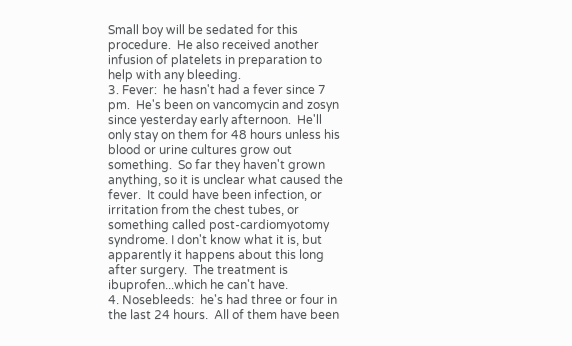Small boy will be sedated for this procedure.  He also received another infusion of platelets in preparation to help with any bleeding.
3. Fever:  he hasn't had a fever since 7 pm.  He's been on vancomycin and zosyn since yesterday early afternoon.  He'll only stay on them for 48 hours unless his blood or urine cultures grow out something.  So far they haven't grown anything, so it is unclear what caused the fever.  It could have been infection, or irritation from the chest tubes, or something called post-cardiomyotomy syndrome. I don't know what it is, but apparently it happens about this long after surgery.  The treatment is ibuprofen...which he can't have.
4. Nosebleeds:  he's had three or four in the last 24 hours.  All of them have been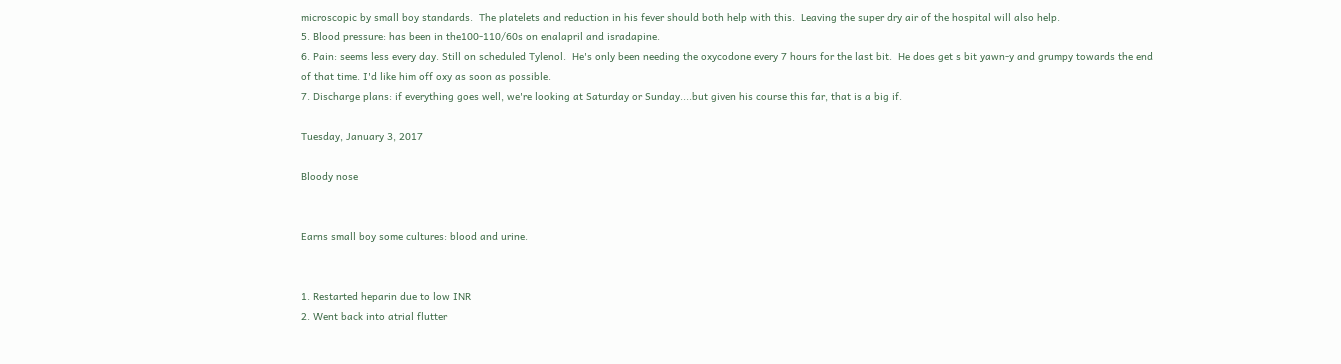microscopic by small boy standards.  The platelets and reduction in his fever should both help with this.  Leaving the super dry air of the hospital will also help.
5. Blood pressure: has been in the100-110/60s on enalapril and isradapine.
6. Pain: seems less every day. Still on scheduled Tylenol.  He's only been needing the oxycodone every 7 hours for the last bit.  He does get s bit yawn-y and grumpy towards the end of that time. I'd like him off oxy as soon as possible.
7. Discharge plans: if everything goes well, we're looking at Saturday or Sunday....but given his course this far, that is a big if.

Tuesday, January 3, 2017

Bloody nose


Earns small boy some cultures: blood and urine.


1. Restarted heparin due to low INR
2. Went back into atrial flutter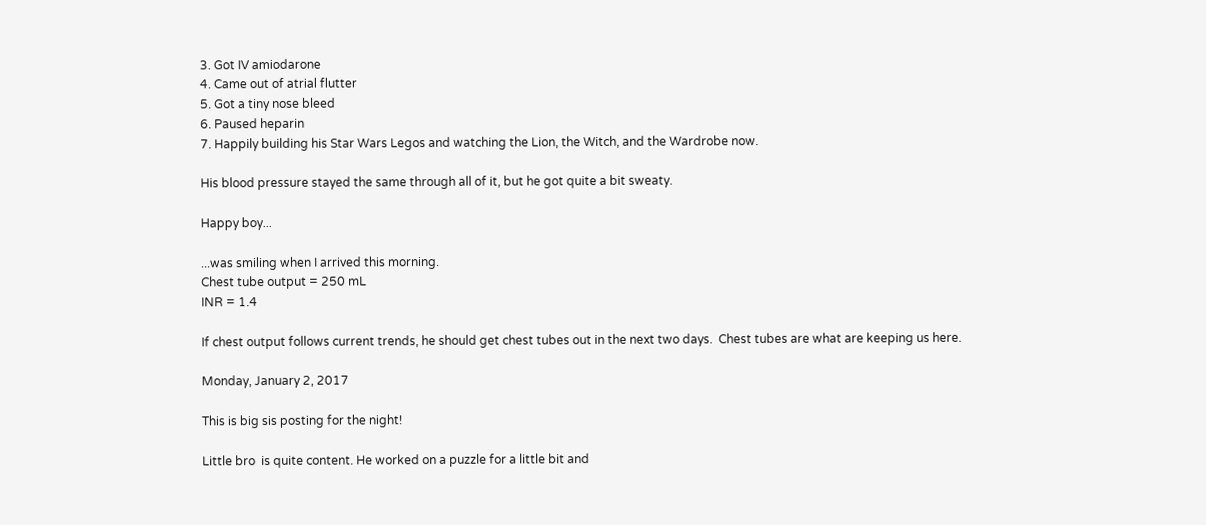3. Got IV amiodarone
4. Came out of atrial flutter
5. Got a tiny nose bleed
6. Paused heparin
7. Happily building his Star Wars Legos and watching the Lion, the Witch, and the Wardrobe now.

His blood pressure stayed the same through all of it, but he got quite a bit sweaty.

Happy boy...

...was smiling when I arrived this morning.
Chest tube output = 250 mL
INR = 1.4

If chest output follows current trends, he should get chest tubes out in the next two days.  Chest tubes are what are keeping us here.

Monday, January 2, 2017

This is big sis posting for the night!

Little bro  is quite content. He worked on a puzzle for a little bit and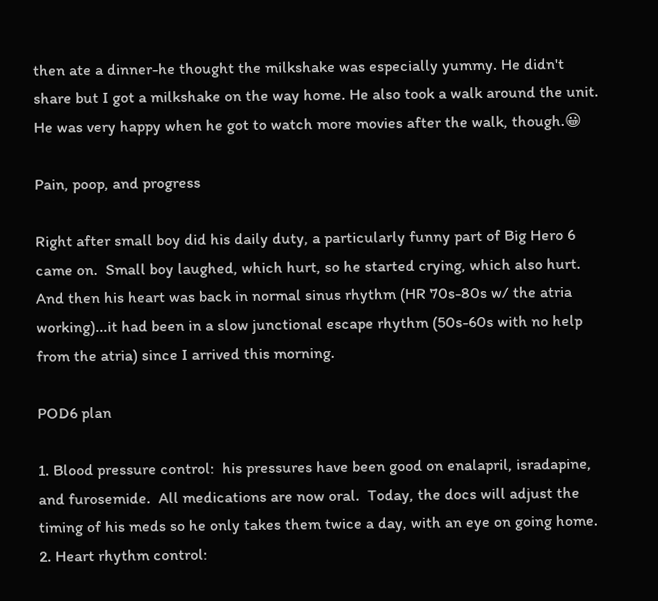then ate a dinner-he thought the milkshake was especially yummy. He didn't share but I got a milkshake on the way home. He also took a walk around the unit. He was very happy when he got to watch more movies after the walk, though.😀

Pain, poop, and progress

Right after small boy did his daily duty, a particularly funny part of Big Hero 6 came on.  Small boy laughed, which hurt, so he started crying, which also hurt.  And then his heart was back in normal sinus rhythm (HR 70s-80s w/ the atria working)...it had been in a slow junctional escape rhythm (50s-60s with no help from the atria) since I arrived this morning.

POD6 plan

1. Blood pressure control:  his pressures have been good on enalapril, isradapine, and furosemide.  All medications are now oral.  Today, the docs will adjust the timing of his meds so he only takes them twice a day, with an eye on going home.
2. Heart rhythm control: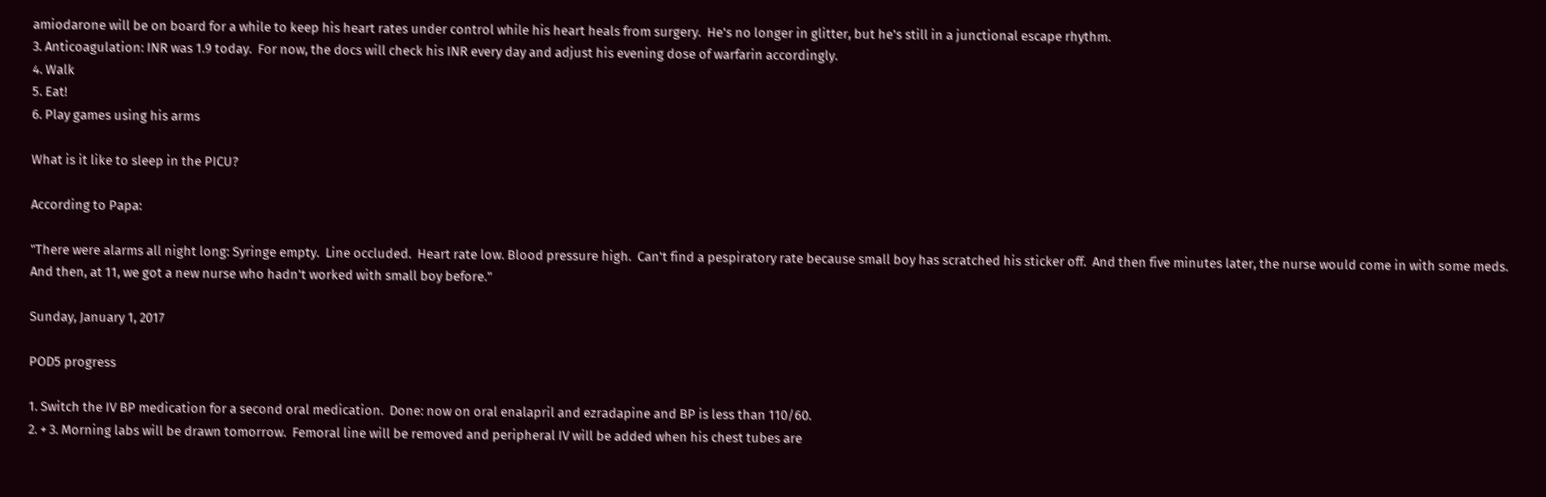amiodarone will be on board for a while to keep his heart rates under control while his heart heals from surgery.  He's no longer in glitter, but he's still in a junctional escape rhythm.
3. Anticoagulation: INR was 1.9 today.  For now, the docs will check his INR every day and adjust his evening dose of warfarin accordingly.
4. Walk
5. Eat!
6. Play games using his arms

What is it like to sleep in the PICU?

According to Papa:

"There were alarms all night long: Syringe empty.  Line occluded.  Heart rate low. Blood pressure high.  Can't find a pespiratory rate because small boy has scratched his sticker off.  And then five minutes later, the nurse would come in with some meds. And then, at 11, we got a new nurse who hadn't worked with small boy before."

Sunday, January 1, 2017

POD5 progress

1. Switch the IV BP medication for a second oral medication.  Done: now on oral enalapril and ezradapine and BP is less than 110/60.
2. + 3. Morning labs will be drawn tomorrow.  Femoral line will be removed and peripheral IV will be added when his chest tubes are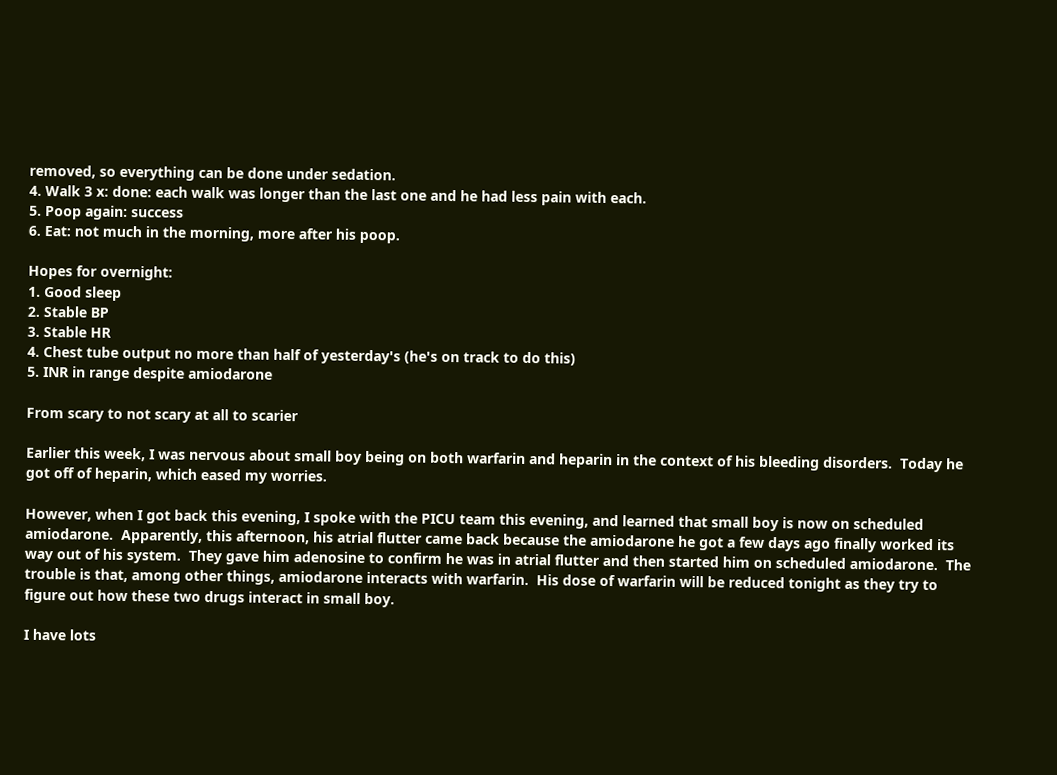removed, so everything can be done under sedation.
4. Walk 3 x: done: each walk was longer than the last one and he had less pain with each.
5. Poop again: success
6. Eat: not much in the morning, more after his poop.

Hopes for overnight:
1. Good sleep
2. Stable BP
3. Stable HR
4. Chest tube output no more than half of yesterday's (he's on track to do this)
5. INR in range despite amiodarone

From scary to not scary at all to scarier

Earlier this week, I was nervous about small boy being on both warfarin and heparin in the context of his bleeding disorders.  Today he got off of heparin, which eased my worries.

However, when I got back this evening, I spoke with the PICU team this evening, and learned that small boy is now on scheduled amiodarone.  Apparently, this afternoon, his atrial flutter came back because the amiodarone he got a few days ago finally worked its way out of his system.  They gave him adenosine to confirm he was in atrial flutter and then started him on scheduled amiodarone.  The trouble is that, among other things, amiodarone interacts with warfarin.  His dose of warfarin will be reduced tonight as they try to figure out how these two drugs interact in small boy.

I have lots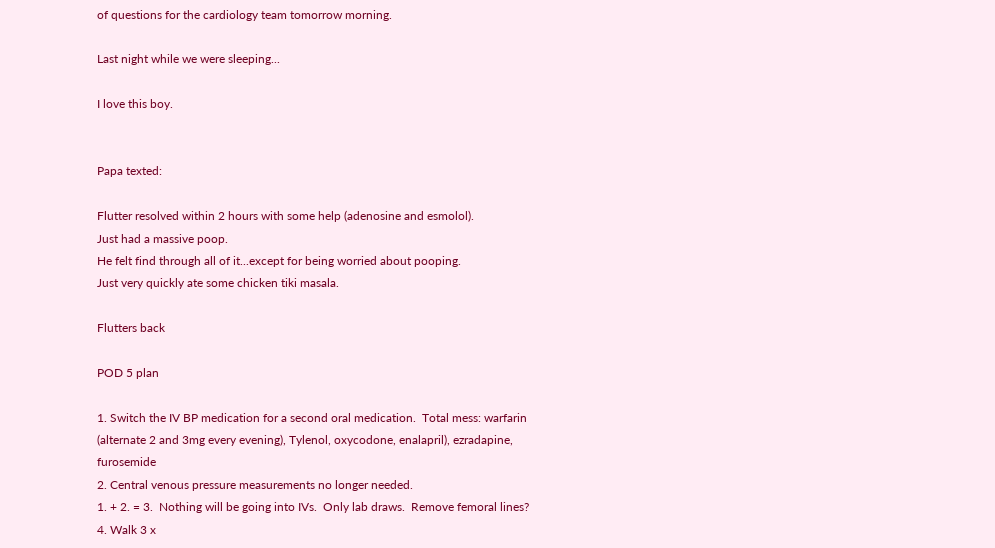of questions for the cardiology team tomorrow morning.

Last night while we were sleeping...

I love this boy.


Papa texted:

Flutter resolved within 2 hours with some help (adenosine and esmolol).
Just had a massive poop.
He felt find through all of it...except for being worried about pooping.
Just very quickly ate some chicken tiki masala.

Flutters back

POD 5 plan

1. Switch the IV BP medication for a second oral medication.  Total mess: warfarin (alternate 2 and 3mg every evening), Tylenol, oxycodone, enalapril), ezradapine, furosemide
2. Central venous pressure measurements no longer needed.
1. + 2. = 3.  Nothing will be going into IVs.  Only lab draws.  Remove femoral lines?
4. Walk 3 x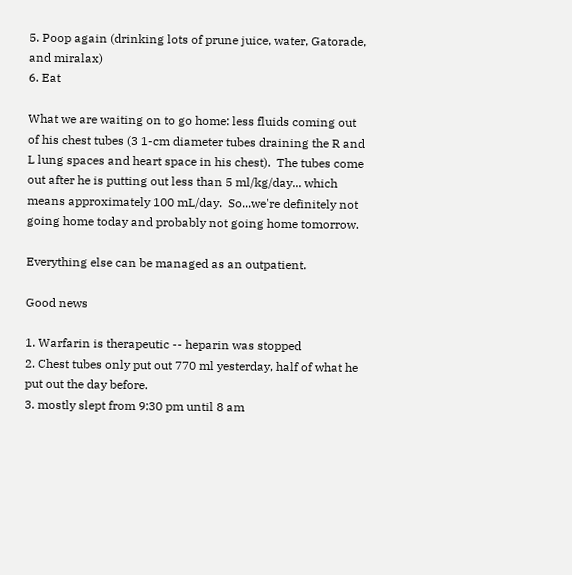5. Poop again (drinking lots of prune juice, water, Gatorade, and miralax)
6. Eat

What we are waiting on to go home: less fluids coming out of his chest tubes (3 1-cm diameter tubes draining the R and L lung spaces and heart space in his chest).  The tubes come out after he is putting out less than 5 ml/kg/day... which means approximately 100 mL/day.  So...we're definitely not going home today and probably not going home tomorrow.

Everything else can be managed as an outpatient.

Good news

1. Warfarin is therapeutic -- heparin was stopped
2. Chest tubes only put out 770 ml yesterday, half of what he put out the day before.
3. mostly slept from 9:30 pm until 8 am